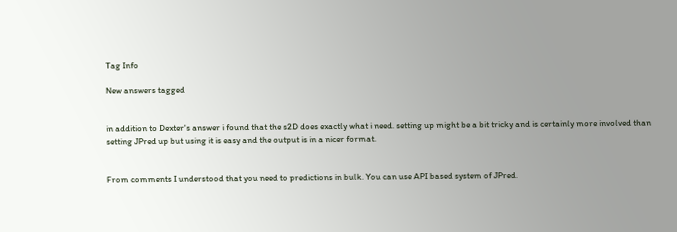Tag Info

New answers tagged


in addition to Dexter's answer i found that the s2D does exactly what i need. setting up might be a bit tricky and is certainly more involved than setting JPred up but using it is easy and the output is in a nicer format.


From comments I understood that you need to predictions in bulk. You can use API based system of JPred.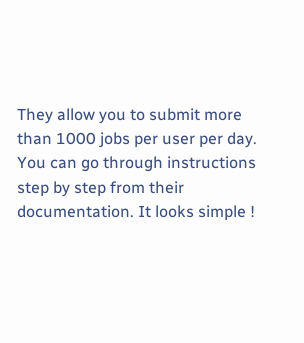They allow you to submit more than 1000 jobs per user per day. You can go through instructions step by step from their documentation. It looks simple !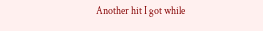Another hit I got while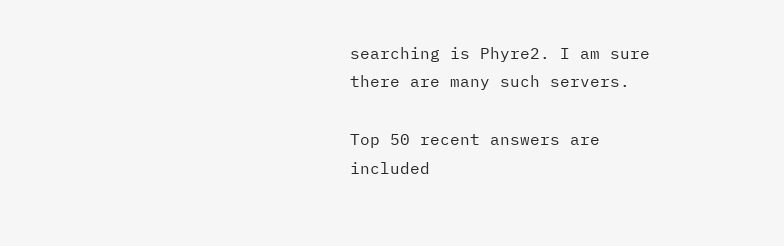searching is Phyre2. I am sure there are many such servers.

Top 50 recent answers are included